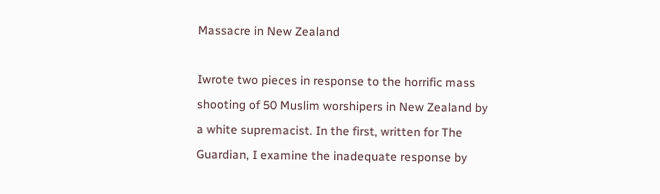Massacre in New Zealand

Iwrote two pieces in response to the horrific mass shooting of 50 Muslim worshipers in New Zealand by a white supremacist. In the first, written for The Guardian, I examine the inadequate response by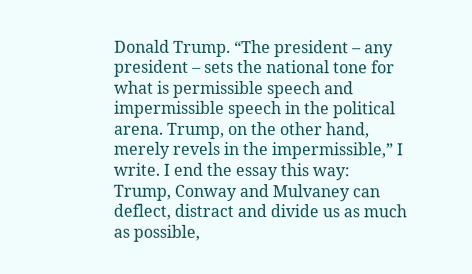Donald Trump. “The president – any president – sets the national tone for what is permissible speech and impermissible speech in the political arena. Trump, on the other hand, merely revels in the impermissible,” I write. I end the essay this way:
Trump, Conway and Mulvaney can deflect, distract and divide us as much as possible,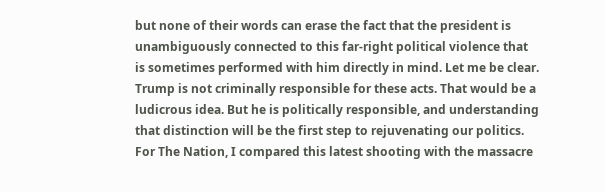but none of their words can erase the fact that the president is unambiguously connected to this far-right political violence that is sometimes performed with him directly in mind. Let me be clear. Trump is not criminally responsible for these acts. That would be a ludicrous idea. But he is politically responsible, and understanding that distinction will be the first step to rejuvenating our politics.
For The Nation, I compared this latest shooting with the massacre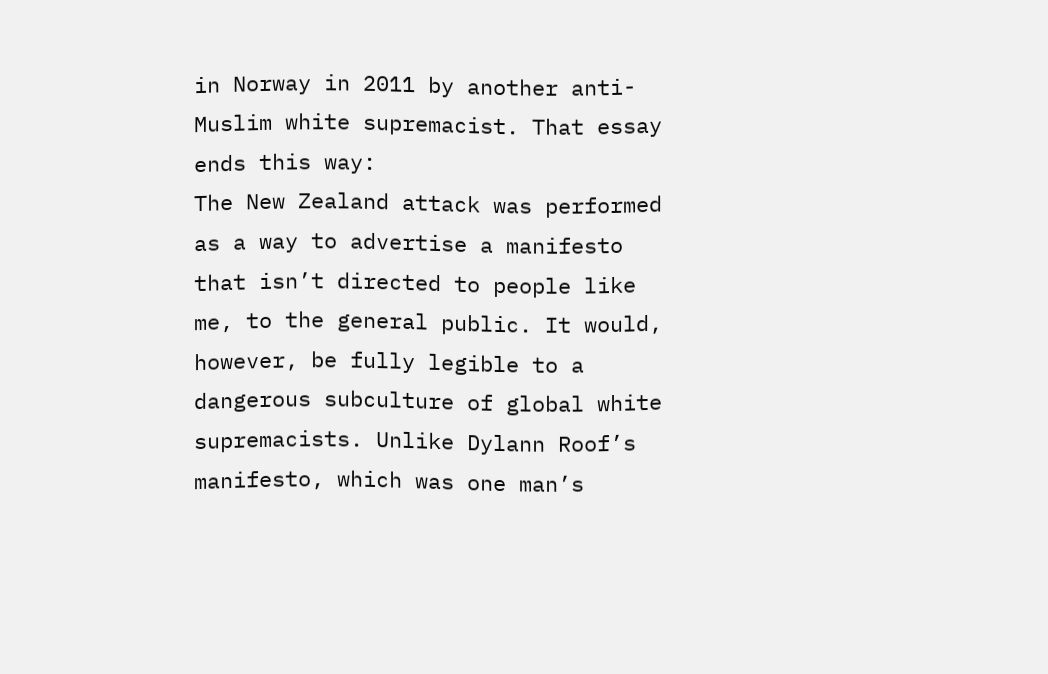in Norway in 2011 by another anti-Muslim white supremacist. That essay ends this way:
The New Zealand attack was performed as a way to advertise a manifesto that isn’t directed to people like me, to the general public. It would, however, be fully legible to a dangerous subculture of global white supremacists. Unlike Dylann Roof’s manifesto, which was one man’s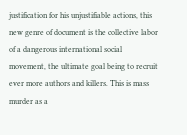justification for his unjustifiable actions, this new genre of document is the collective labor of a dangerous international social movement, the ultimate goal being to recruit ever more authors and killers. This is mass murder as a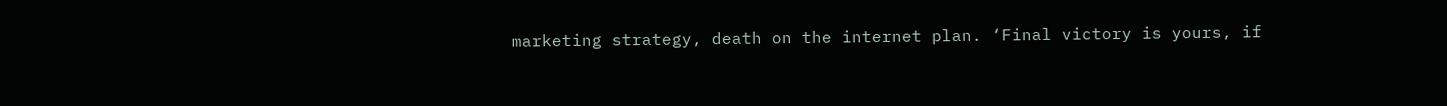marketing strategy, death on the internet plan. ‘Final victory is yours, if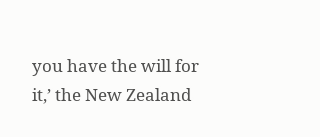you have the will for it,’ the New Zealand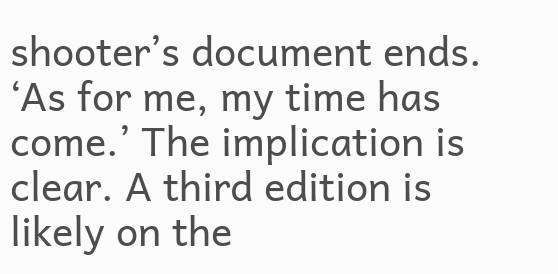shooter’s document ends. ‘As for me, my time has come.’ The implication is clear. A third edition is likely on the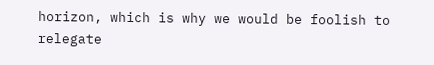horizon, which is why we would be foolish to relegate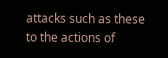attacks such as these to the actions of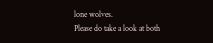lone wolves.
Please do take a look at both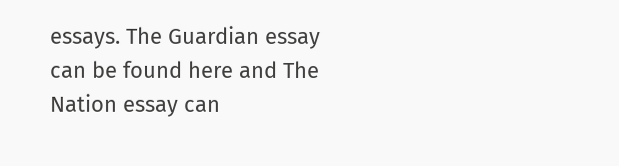essays. The Guardian essay can be found here and The Nation essay can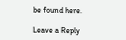be found here.

Leave a Reply